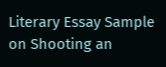Literary Essay Sample on Shooting an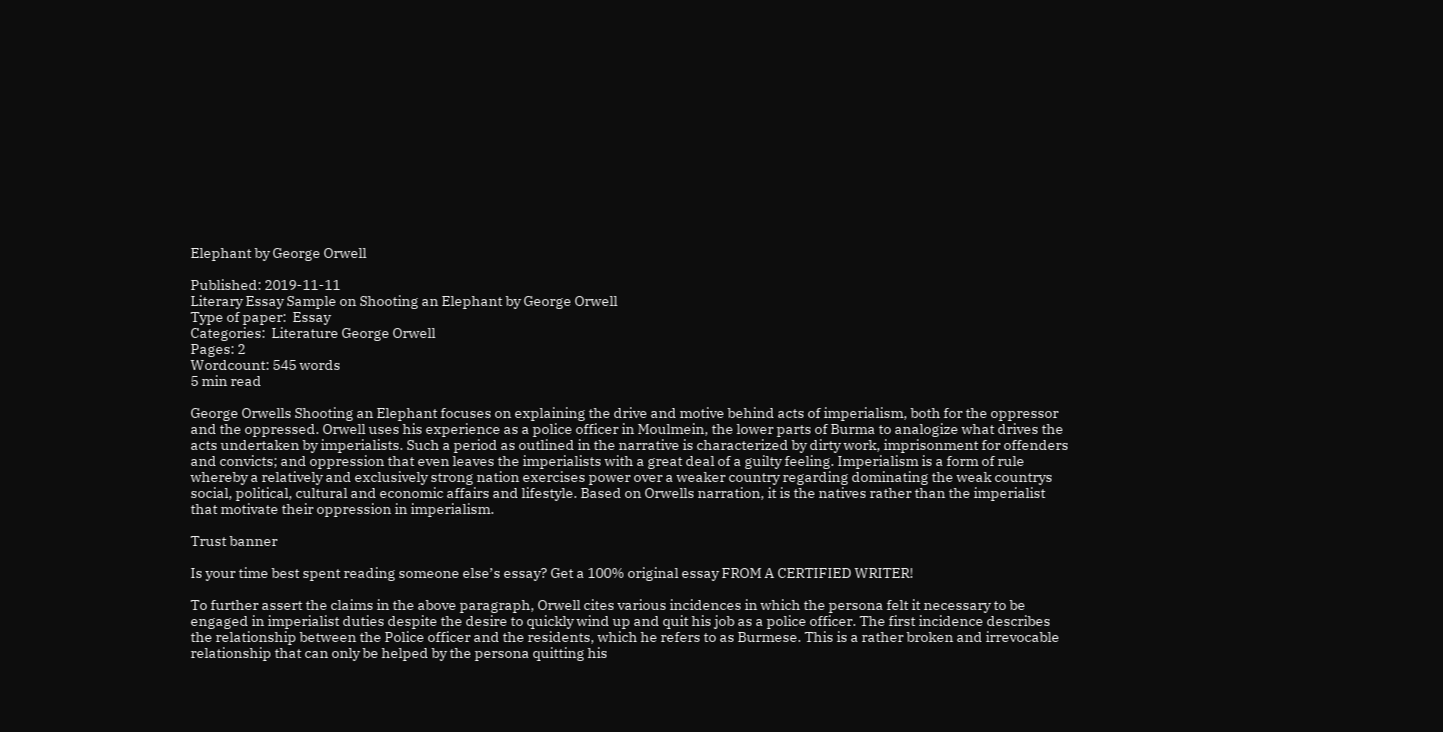Elephant by George Orwell

Published: 2019-11-11
Literary Essay Sample on Shooting an Elephant by George Orwell
Type of paper:  Essay
Categories:  Literature George Orwell
Pages: 2
Wordcount: 545 words
5 min read

George Orwells Shooting an Elephant focuses on explaining the drive and motive behind acts of imperialism, both for the oppressor and the oppressed. Orwell uses his experience as a police officer in Moulmein, the lower parts of Burma to analogize what drives the acts undertaken by imperialists. Such a period as outlined in the narrative is characterized by dirty work, imprisonment for offenders and convicts; and oppression that even leaves the imperialists with a great deal of a guilty feeling. Imperialism is a form of rule whereby a relatively and exclusively strong nation exercises power over a weaker country regarding dominating the weak countrys social, political, cultural and economic affairs and lifestyle. Based on Orwells narration, it is the natives rather than the imperialist that motivate their oppression in imperialism.

Trust banner

Is your time best spent reading someone else’s essay? Get a 100% original essay FROM A CERTIFIED WRITER!

To further assert the claims in the above paragraph, Orwell cites various incidences in which the persona felt it necessary to be engaged in imperialist duties despite the desire to quickly wind up and quit his job as a police officer. The first incidence describes the relationship between the Police officer and the residents, which he refers to as Burmese. This is a rather broken and irrevocable relationship that can only be helped by the persona quitting his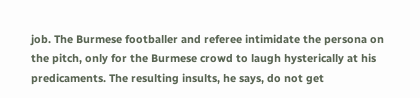job. The Burmese footballer and referee intimidate the persona on the pitch, only for the Burmese crowd to laugh hysterically at his predicaments. The resulting insults, he says, do not get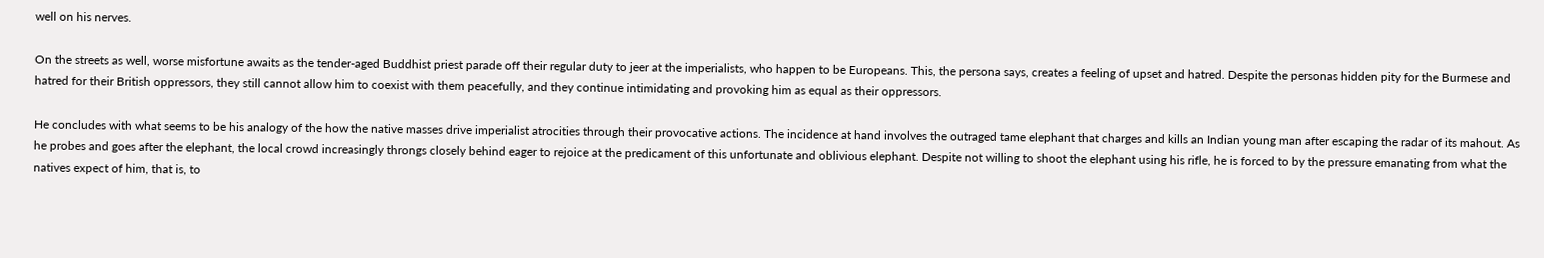well on his nerves.

On the streets as well, worse misfortune awaits as the tender-aged Buddhist priest parade off their regular duty to jeer at the imperialists, who happen to be Europeans. This, the persona says, creates a feeling of upset and hatred. Despite the personas hidden pity for the Burmese and hatred for their British oppressors, they still cannot allow him to coexist with them peacefully, and they continue intimidating and provoking him as equal as their oppressors.

He concludes with what seems to be his analogy of the how the native masses drive imperialist atrocities through their provocative actions. The incidence at hand involves the outraged tame elephant that charges and kills an Indian young man after escaping the radar of its mahout. As he probes and goes after the elephant, the local crowd increasingly throngs closely behind eager to rejoice at the predicament of this unfortunate and oblivious elephant. Despite not willing to shoot the elephant using his rifle, he is forced to by the pressure emanating from what the natives expect of him, that is, to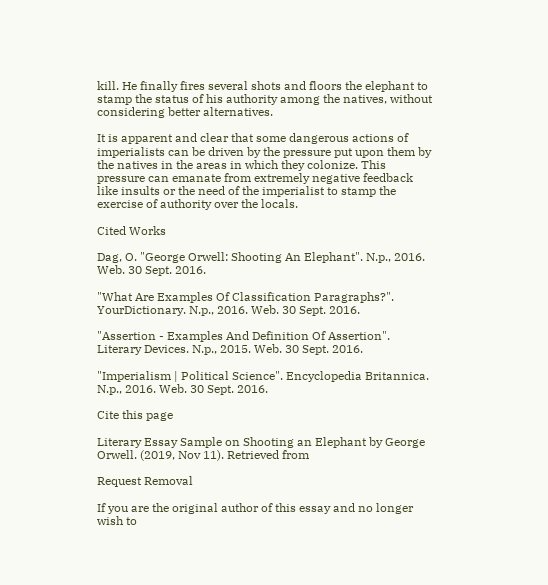kill. He finally fires several shots and floors the elephant to stamp the status of his authority among the natives, without considering better alternatives.

It is apparent and clear that some dangerous actions of imperialists can be driven by the pressure put upon them by the natives in the areas in which they colonize. This pressure can emanate from extremely negative feedback like insults or the need of the imperialist to stamp the exercise of authority over the locals.

Cited Works

Dag, O. "George Orwell: Shooting An Elephant". N.p., 2016. Web. 30 Sept. 2016.

"What Are Examples Of Classification Paragraphs?". YourDictionary. N.p., 2016. Web. 30 Sept. 2016.

"Assertion - Examples And Definition Of Assertion". Literary Devices. N.p., 2015. Web. 30 Sept. 2016.

"Imperialism | Political Science". Encyclopedia Britannica. N.p., 2016. Web. 30 Sept. 2016.

Cite this page

Literary Essay Sample on Shooting an Elephant by George Orwell. (2019, Nov 11). Retrieved from

Request Removal

If you are the original author of this essay and no longer wish to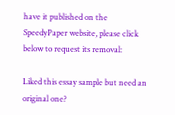have it published on the SpeedyPaper website, please click below to request its removal:

Liked this essay sample but need an original one?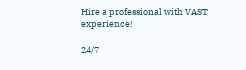Hire a professional with VAST experience!

24/7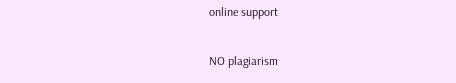online support

NO plagiarism